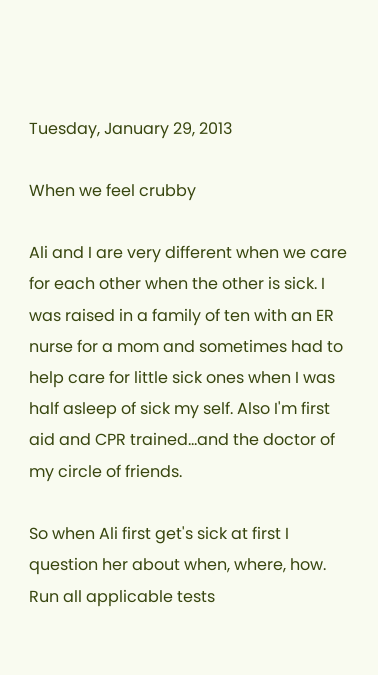Tuesday, January 29, 2013

When we feel crubby

Ali and I are very different when we care for each other when the other is sick. I was raised in a family of ten with an ER nurse for a mom and sometimes had to help care for little sick ones when I was half asleep of sick my self. Also I'm first aid and CPR trained...and the doctor of my circle of friends.

So when Ali first get's sick at first I question her about when, where, how. Run all applicable tests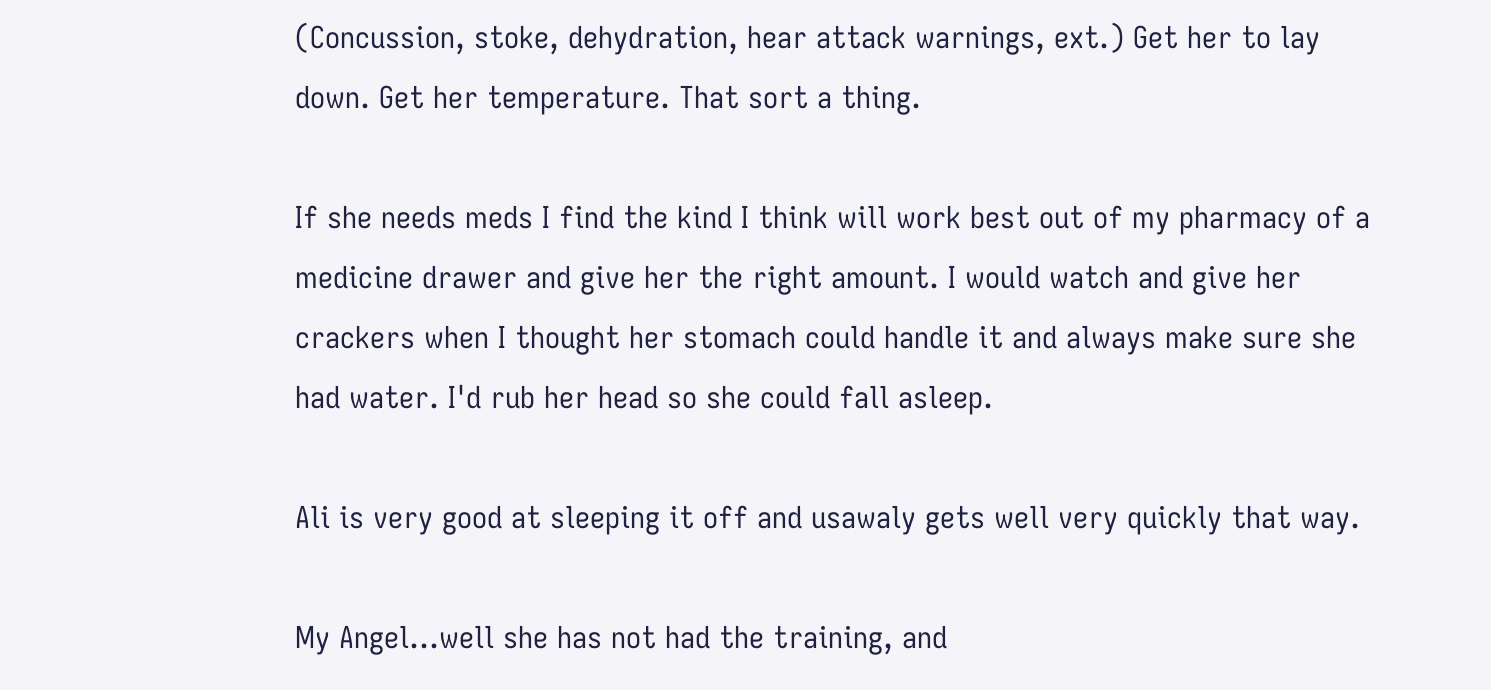(Concussion, stoke, dehydration, hear attack warnings, ext.) Get her to lay down. Get her temperature. That sort a thing.

If she needs meds I find the kind I think will work best out of my pharmacy of a medicine drawer and give her the right amount. I would watch and give her crackers when I thought her stomach could handle it and always make sure she had water. I'd rub her head so she could fall asleep.

Ali is very good at sleeping it off and usawaly gets well very quickly that way.

My Angel...well she has not had the training, and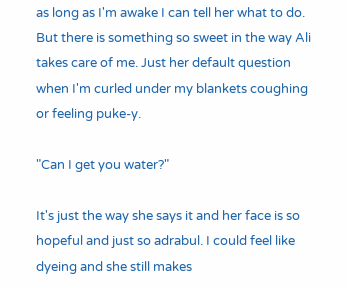as long as I'm awake I can tell her what to do. But there is something so sweet in the way Ali takes care of me. Just her default question when I'm curled under my blankets coughing or feeling puke-y.

"Can I get you water?"

It's just the way she says it and her face is so hopeful and just so adrabul. I could feel like dyeing and she still makes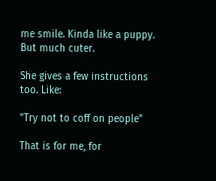me smile. Kinda like a puppy. But much cuter.

She gives a few instructions too. Like:

"Try not to coff on people"

That is for me, for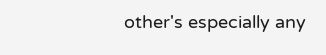other's especially any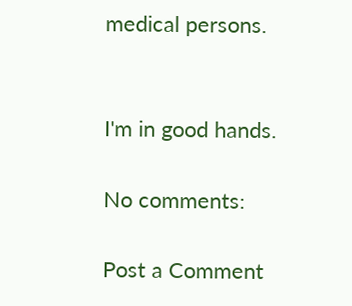medical persons.


I'm in good hands.

No comments:

Post a Comment